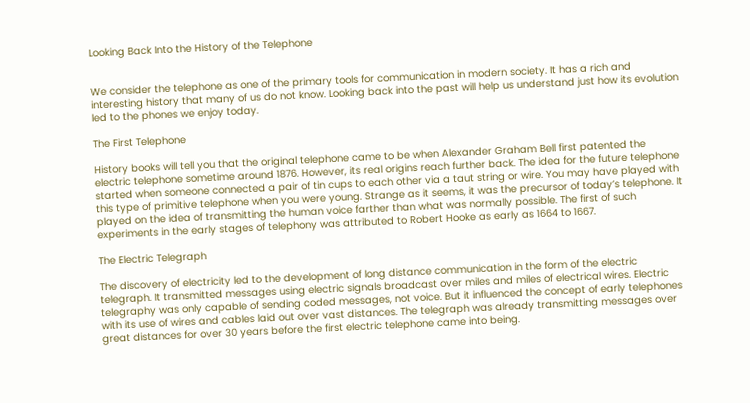Looking Back Into the History of the Telephone


We consider the telephone as one of the primary tools for communication in modern society. It has a rich and interesting history that many of us do not know. Looking back into the past will help us understand just how its evolution led to the phones we enjoy today.

The First Telephone

History books will tell you that the original telephone came to be when Alexander Graham Bell first patented the electric telephone sometime around 1876. However, its real origins reach further back. The idea for the future telephone started when someone connected a pair of tin cups to each other via a taut string or wire. You may have played with this type of primitive telephone when you were young. Strange as it seems, it was the precursor of today’s telephone. It played on the idea of transmitting the human voice farther than what was normally possible. The first of such experiments in the early stages of telephony was attributed to Robert Hooke as early as 1664 to 1667.

The Electric Telegraph

The discovery of electricity led to the development of long distance communication in the form of the electric telegraph. It transmitted messages using electric signals broadcast over miles and miles of electrical wires. Electric telegraphy was only capable of sending coded messages, not voice. But it influenced the concept of early telephones with its use of wires and cables laid out over vast distances. The telegraph was already transmitting messages over great distances for over 30 years before the first electric telephone came into being.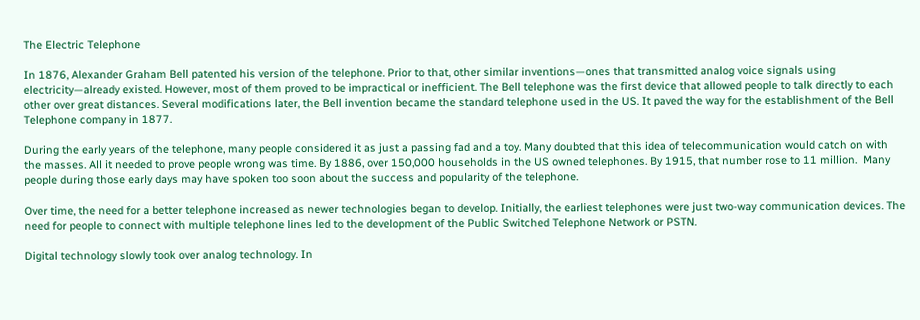The Electric Telephone

In 1876, Alexander Graham Bell patented his version of the telephone. Prior to that, other similar inventions—ones that transmitted analog voice signals using electricity—already existed. However, most of them proved to be impractical or inefficient. The Bell telephone was the first device that allowed people to talk directly to each other over great distances. Several modifications later, the Bell invention became the standard telephone used in the US. It paved the way for the establishment of the Bell Telephone company in 1877.

During the early years of the telephone, many people considered it as just a passing fad and a toy. Many doubted that this idea of telecommunication would catch on with the masses. All it needed to prove people wrong was time. By 1886, over 150,000 households in the US owned telephones. By 1915, that number rose to 11 million.  Many people during those early days may have spoken too soon about the success and popularity of the telephone.

Over time, the need for a better telephone increased as newer technologies began to develop. Initially, the earliest telephones were just two-way communication devices. The need for people to connect with multiple telephone lines led to the development of the Public Switched Telephone Network or PSTN.

Digital technology slowly took over analog technology. In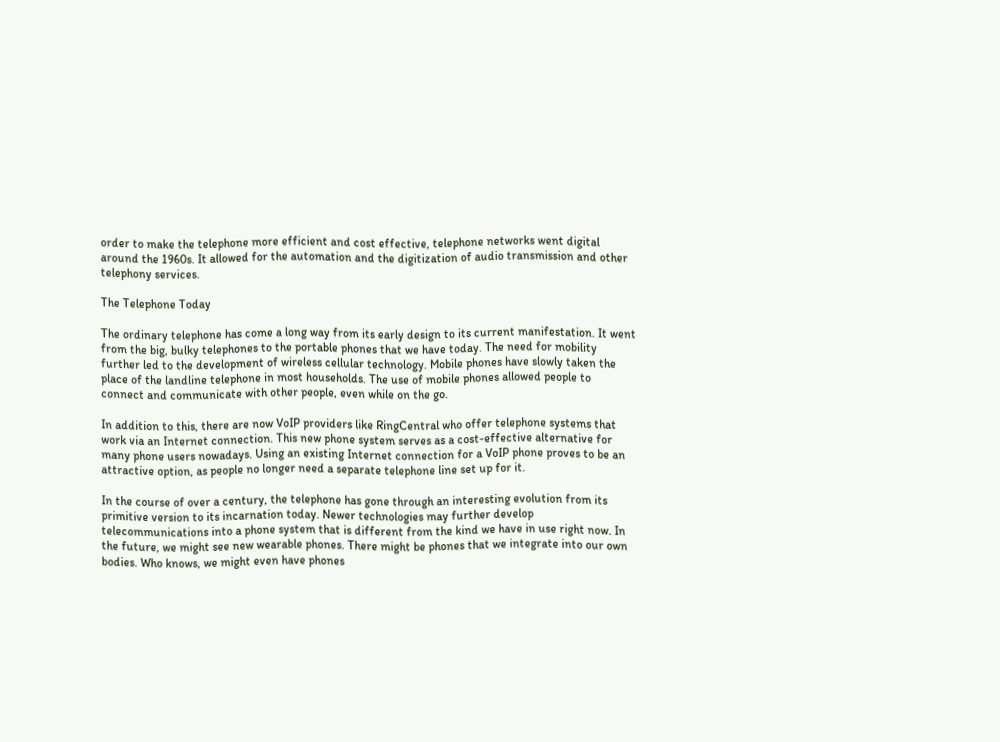order to make the telephone more efficient and cost effective, telephone networks went digital around the 1960s. It allowed for the automation and the digitization of audio transmission and other telephony services.

The Telephone Today

The ordinary telephone has come a long way from its early design to its current manifestation. It went from the big, bulky telephones to the portable phones that we have today. The need for mobility further led to the development of wireless cellular technology. Mobile phones have slowly taken the place of the landline telephone in most households. The use of mobile phones allowed people to connect and communicate with other people, even while on the go.

In addition to this, there are now VoIP providers like RingCentral who offer telephone systems that work via an Internet connection. This new phone system serves as a cost-effective alternative for many phone users nowadays. Using an existing Internet connection for a VoIP phone proves to be an attractive option, as people no longer need a separate telephone line set up for it.

In the course of over a century, the telephone has gone through an interesting evolution from its primitive version to its incarnation today. Newer technologies may further develop telecommunications into a phone system that is different from the kind we have in use right now. In the future, we might see new wearable phones. There might be phones that we integrate into our own bodies. Who knows, we might even have phones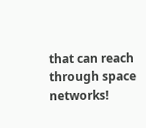that can reach through space networks!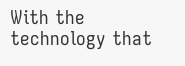With the technology that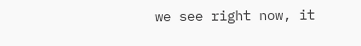we see right now, it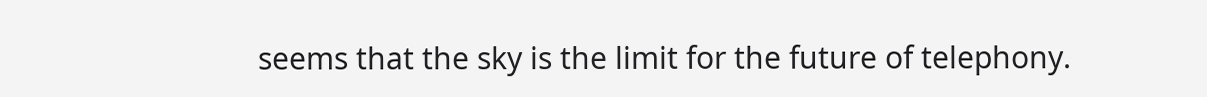seems that the sky is the limit for the future of telephony.